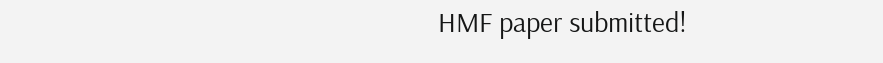HMF paper submitted!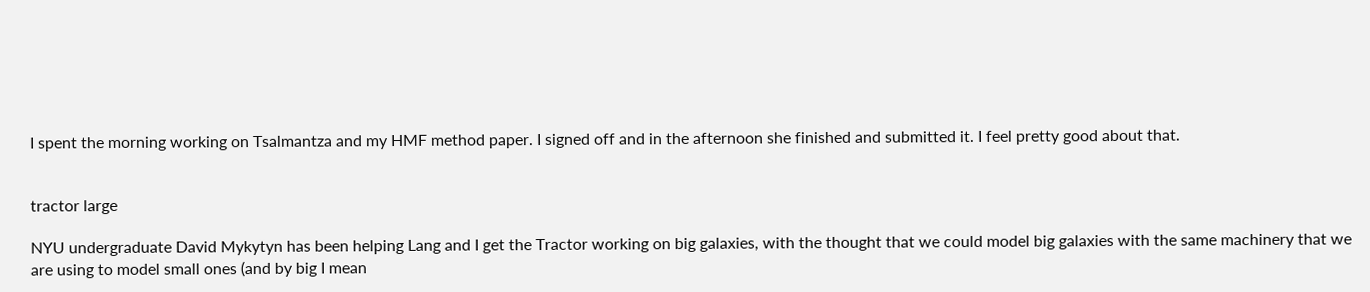I spent the morning working on Tsalmantza and my HMF method paper. I signed off and in the afternoon she finished and submitted it. I feel pretty good about that.


tractor large

NYU undergraduate David Mykytyn has been helping Lang and I get the Tractor working on big galaxies, with the thought that we could model big galaxies with the same machinery that we are using to model small ones (and by big I mean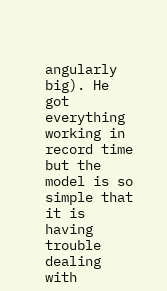angularly big). He got everything working in record time but the model is so simple that it is having trouble dealing with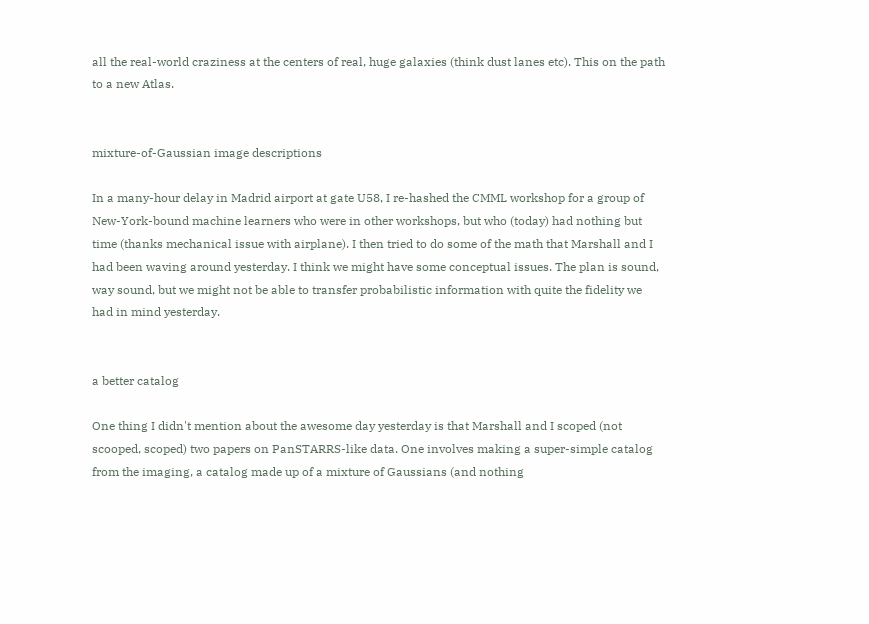all the real-world craziness at the centers of real, huge galaxies (think dust lanes etc). This on the path to a new Atlas.


mixture-of-Gaussian image descriptions

In a many-hour delay in Madrid airport at gate U58, I re-hashed the CMML workshop for a group of New-York-bound machine learners who were in other workshops, but who (today) had nothing but time (thanks mechanical issue with airplane). I then tried to do some of the math that Marshall and I had been waving around yesterday. I think we might have some conceptual issues. The plan is sound, way sound, but we might not be able to transfer probabilistic information with quite the fidelity we had in mind yesterday.


a better catalog

One thing I didn't mention about the awesome day yesterday is that Marshall and I scoped (not scooped, scoped) two papers on PanSTARRS-like data. One involves making a super-simple catalog from the imaging, a catalog made up of a mixture of Gaussians (and nothing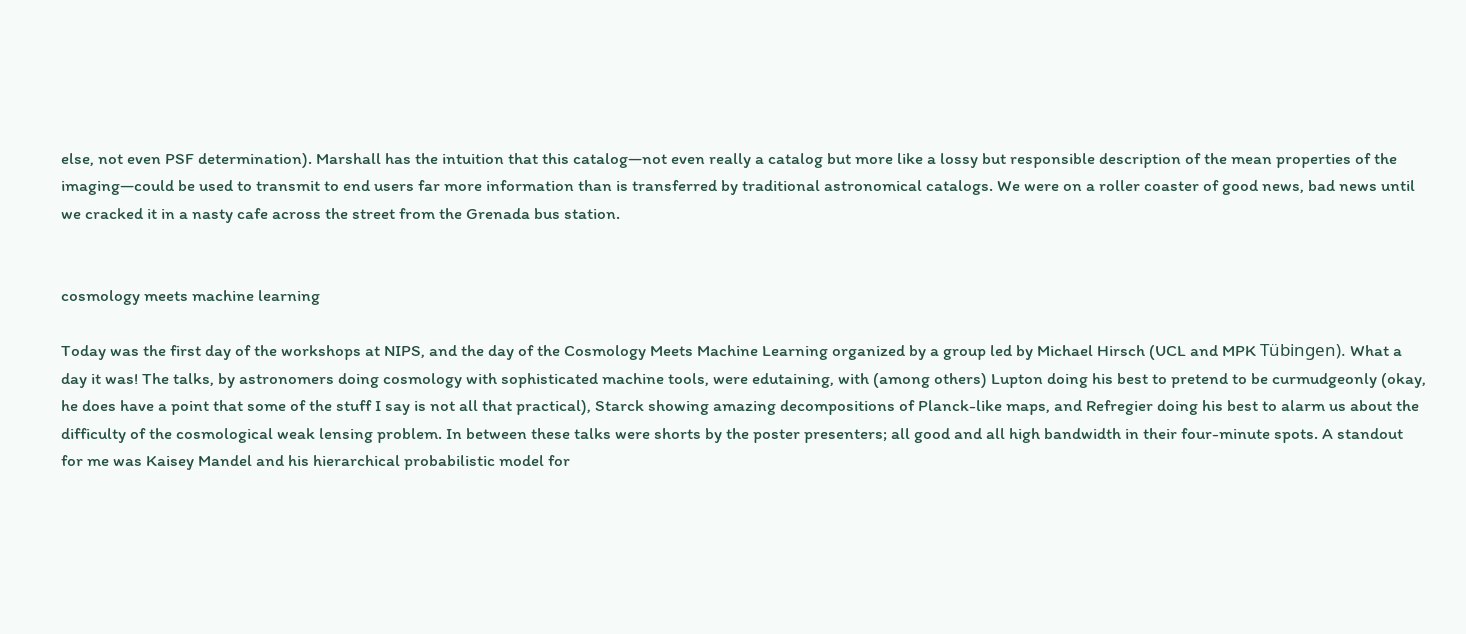else, not even PSF determination). Marshall has the intuition that this catalog—not even really a catalog but more like a lossy but responsible description of the mean properties of the imaging—could be used to transmit to end users far more information than is transferred by traditional astronomical catalogs. We were on a roller coaster of good news, bad news until we cracked it in a nasty cafe across the street from the Grenada bus station.


cosmology meets machine learning

Today was the first day of the workshops at NIPS, and the day of the Cosmology Meets Machine Learning organized by a group led by Michael Hirsch (UCL and MPK Tübingen). What a day it was! The talks, by astronomers doing cosmology with sophisticated machine tools, were edutaining, with (among others) Lupton doing his best to pretend to be curmudgeonly (okay, he does have a point that some of the stuff I say is not all that practical), Starck showing amazing decompositions of Planck-like maps, and Refregier doing his best to alarm us about the difficulty of the cosmological weak lensing problem. In between these talks were shorts by the poster presenters; all good and all high bandwidth in their four-minute spots. A standout for me was Kaisey Mandel and his hierarchical probabilistic model for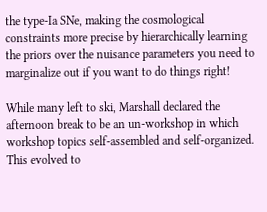the type-Ia SNe, making the cosmological constraints more precise by hierarchically learning the priors over the nuisance parameters you need to marginalize out if you want to do things right!

While many left to ski, Marshall declared the afternoon break to be an un-workshop in which workshop topics self-assembled and self-organized. This evolved to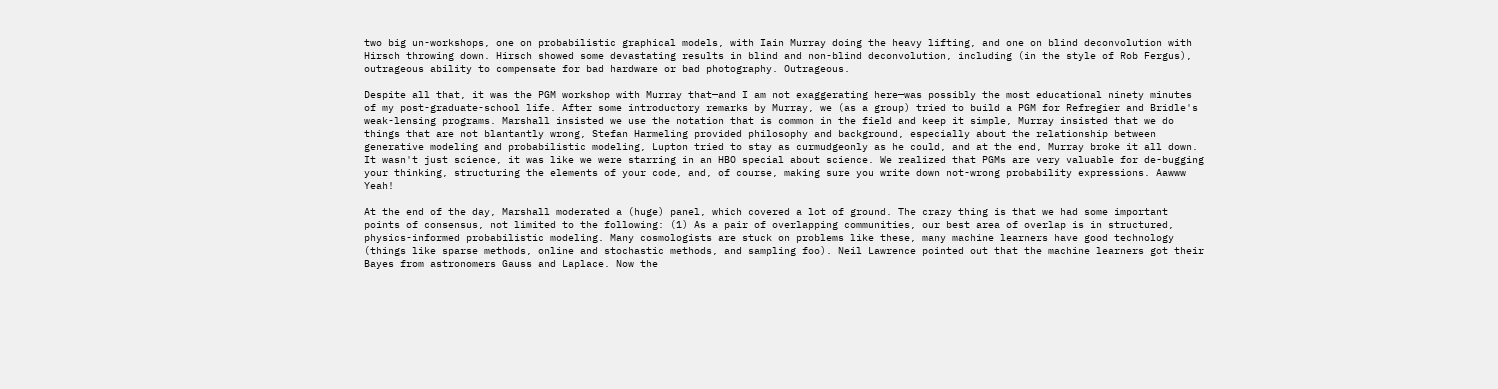two big un-workshops, one on probabilistic graphical models, with Iain Murray doing the heavy lifting, and one on blind deconvolution with Hirsch throwing down. Hirsch showed some devastating results in blind and non-blind deconvolution, including (in the style of Rob Fergus), outrageous ability to compensate for bad hardware or bad photography. Outrageous.

Despite all that, it was the PGM workshop with Murray that—and I am not exaggerating here—was possibly the most educational ninety minutes of my post-graduate-school life. After some introductory remarks by Murray, we (as a group) tried to build a PGM for Refregier and Bridle's weak-lensing programs. Marshall insisted we use the notation that is common in the field and keep it simple, Murray insisted that we do things that are not blantantly wrong, Stefan Harmeling provided philosophy and background, especially about the relationship between generative modeling and probabilistic modeling, Lupton tried to stay as curmudgeonly as he could, and at the end, Murray broke it all down. It wasn't just science, it was like we were starring in an HBO special about science. We realized that PGMs are very valuable for de-bugging your thinking, structuring the elements of your code, and, of course, making sure you write down not-wrong probability expressions. Aawww Yeah!

At the end of the day, Marshall moderated a (huge) panel, which covered a lot of ground. The crazy thing is that we had some important points of consensus, not limited to the following: (1) As a pair of overlapping communities, our best area of overlap is in structured, physics-informed probabilistic modeling. Many cosmologists are stuck on problems like these, many machine learners have good technology (things like sparse methods, online and stochastic methods, and sampling foo). Neil Lawrence pointed out that the machine learners got their Bayes from astronomers Gauss and Laplace. Now the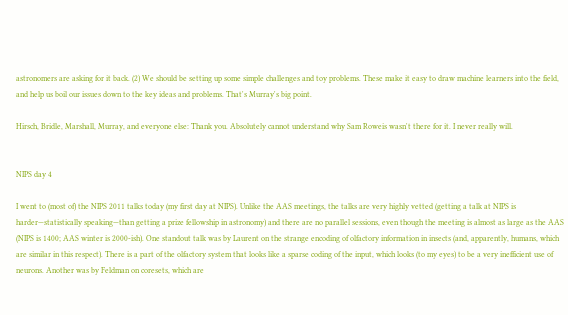astronomers are asking for it back. (2) We should be setting up some simple challenges and toy problems. These make it easy to draw machine learners into the field, and help us boil our issues down to the key ideas and problems. That's Murray's big point.

Hirsch, Bridle, Marshall, Murray, and everyone else: Thank you. Absolutely cannot understand why Sam Roweis wasn't there for it. I never really will.


NIPS day 4

I went to (most of) the NIPS 2011 talks today (my first day at NIPS). Unlike the AAS meetings, the talks are very highly vetted (getting a talk at NIPS is harder—statistically speaking—than getting a prize fellowship in astronomy) and there are no parallel sessions, even though the meeting is almost as large as the AAS (NIPS is 1400; AAS winter is 2000-ish). One standout talk was by Laurent on the strange encoding of olfactory information in insects (and, apparently, humans, which are similar in this respect). There is a part of the olfactory system that looks like a sparse coding of the input, which looks (to my eyes) to be a very inefficient use of neurons. Another was by Feldman on coresets, which are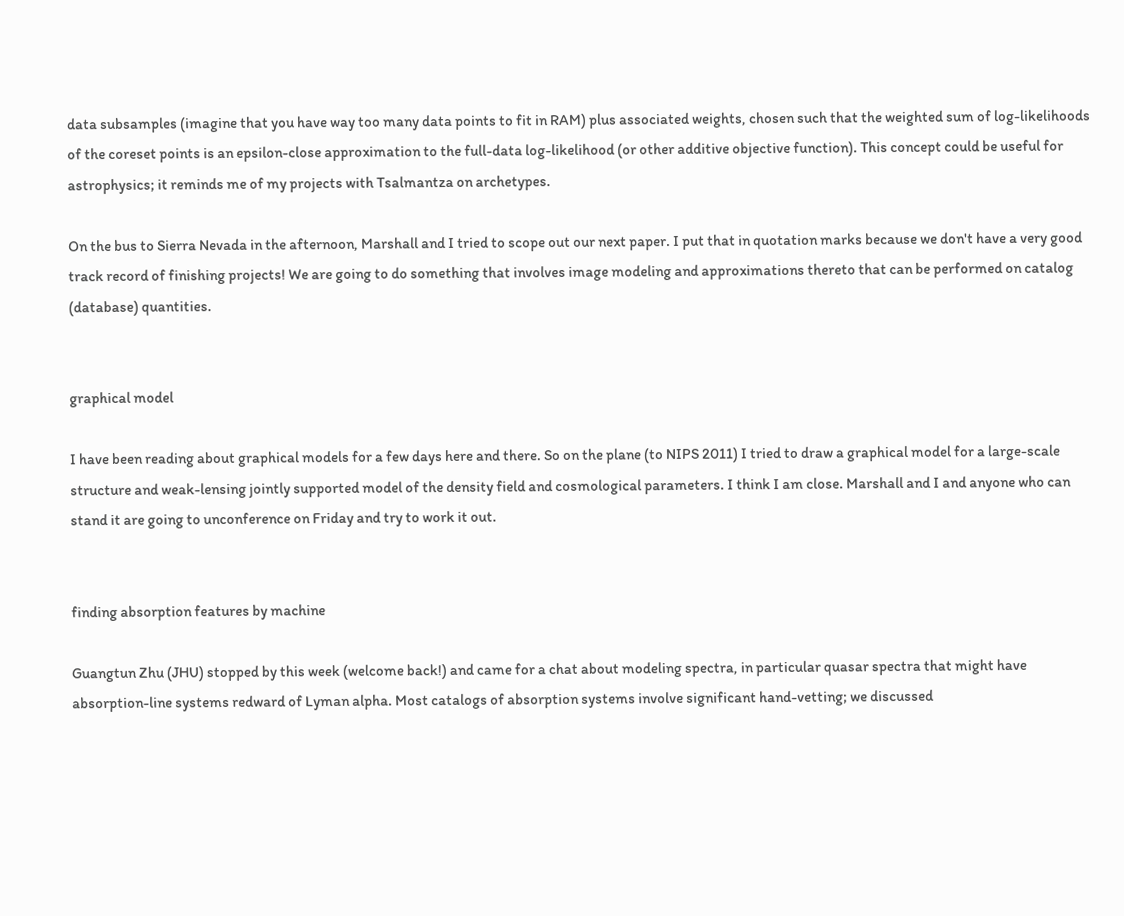data subsamples (imagine that you have way too many data points to fit in RAM) plus associated weights, chosen such that the weighted sum of log-likelihoods of the coreset points is an epsilon-close approximation to the full-data log-likelihood (or other additive objective function). This concept could be useful for astrophysics; it reminds me of my projects with Tsalmantza on archetypes.

On the bus to Sierra Nevada in the afternoon, Marshall and I tried to scope out our next paper. I put that in quotation marks because we don't have a very good track record of finishing projects! We are going to do something that involves image modeling and approximations thereto that can be performed on catalog (database) quantities.


graphical model

I have been reading about graphical models for a few days here and there. So on the plane (to NIPS 2011) I tried to draw a graphical model for a large-scale structure and weak-lensing jointly supported model of the density field and cosmological parameters. I think I am close. Marshall and I and anyone who can stand it are going to unconference on Friday and try to work it out.


finding absorption features by machine

Guangtun Zhu (JHU) stopped by this week (welcome back!) and came for a chat about modeling spectra, in particular quasar spectra that might have absorption-line systems redward of Lyman alpha. Most catalogs of absorption systems involve significant hand-vetting; we discussed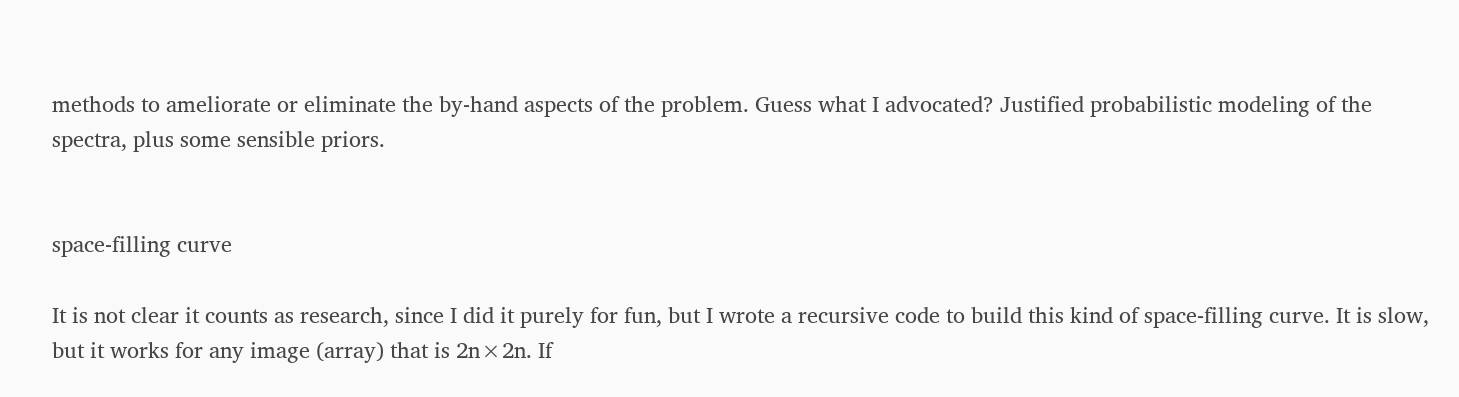methods to ameliorate or eliminate the by-hand aspects of the problem. Guess what I advocated? Justified probabilistic modeling of the spectra, plus some sensible priors.


space-filling curve

It is not clear it counts as research, since I did it purely for fun, but I wrote a recursive code to build this kind of space-filling curve. It is slow, but it works for any image (array) that is 2n×2n. If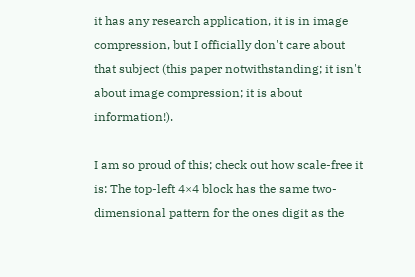it has any research application, it is in image compression, but I officially don't care about that subject (this paper notwithstanding; it isn't about image compression; it is about information!).

I am so proud of this; check out how scale-free it is: The top-left 4×4 block has the same two-dimensional pattern for the ones digit as the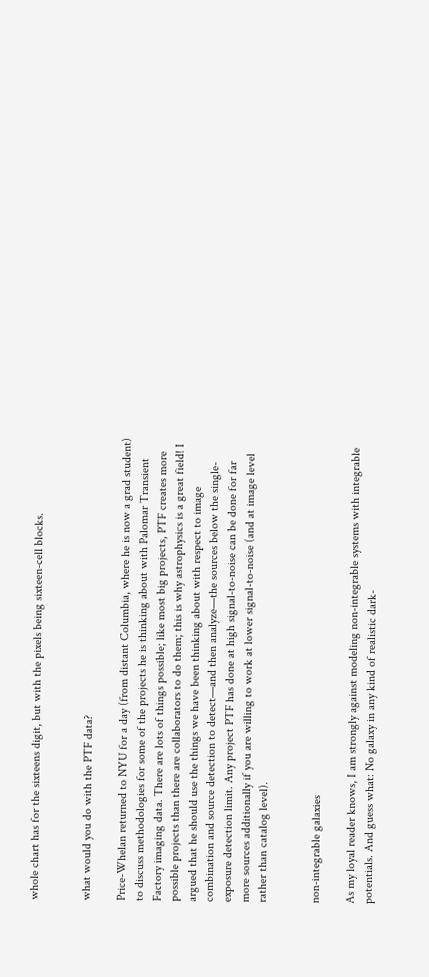whole chart has for the sixteens digit, but with the pixels being sixteen-cell blocks.


what would you do with the PTF data?

Price-Whelan returned to NYU for a day (from distant Columbia, where he is now a grad student) to discuss methodologies for some of the projects he is thinking about with Palomar Transient Factory imaging data. There are lots of things possible; like most big projects, PTF creates more possible projects than there are collaborators to do them; this is why astrophysics is a great field! I argued that he should use the things we have been thinking about with respect to image combination and source detection to detect—and then analyze—the sources below the single-exposure detection limit. Any project PTF has done at high signal-to-noise can be done for far more sources additionally if you are willing to work at lower signal-to-noise (and at image level rather than catalog level).


non-integrable galaxies

As my loyal reader knows, I am strongly against modeling non-integrable systems with integrable potentials. And guess what: No galaxy in any kind of realistic dark-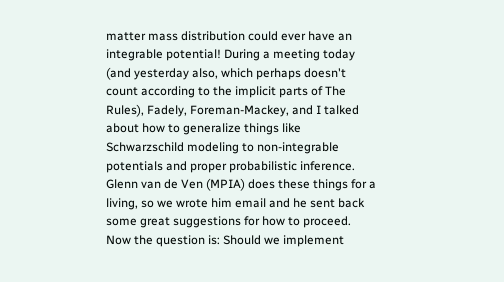matter mass distribution could ever have an integrable potential! During a meeting today (and yesterday also, which perhaps doesn't count according to the implicit parts of The Rules), Fadely, Foreman-Mackey, and I talked about how to generalize things like Schwarzschild modeling to non-integrable potentials and proper probabilistic inference. Glenn van de Ven (MPIA) does these things for a living, so we wrote him email and he sent back some great suggestions for how to proceed. Now the question is: Should we implement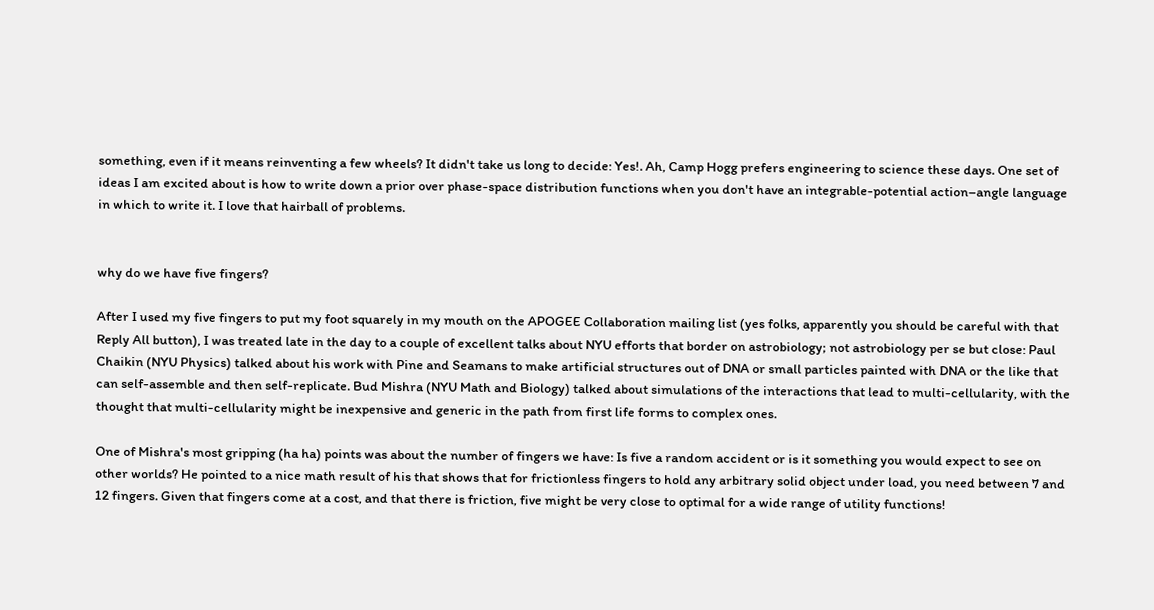something, even if it means reinventing a few wheels? It didn't take us long to decide: Yes!. Ah, Camp Hogg prefers engineering to science these days. One set of ideas I am excited about is how to write down a prior over phase-space distribution functions when you don't have an integrable-potential action–angle language in which to write it. I love that hairball of problems.


why do we have five fingers?

After I used my five fingers to put my foot squarely in my mouth on the APOGEE Collaboration mailing list (yes folks, apparently you should be careful with that Reply All button), I was treated late in the day to a couple of excellent talks about NYU efforts that border on astrobiology; not astrobiology per se but close: Paul Chaikin (NYU Physics) talked about his work with Pine and Seamans to make artificial structures out of DNA or small particles painted with DNA or the like that can self-assemble and then self-replicate. Bud Mishra (NYU Math and Biology) talked about simulations of the interactions that lead to multi-cellularity, with the thought that multi-cellularity might be inexpensive and generic in the path from first life forms to complex ones.

One of Mishra's most gripping (ha ha) points was about the number of fingers we have: Is five a random accident or is it something you would expect to see on other worlds? He pointed to a nice math result of his that shows that for frictionless fingers to hold any arbitrary solid object under load, you need between 7 and 12 fingers. Given that fingers come at a cost, and that there is friction, five might be very close to optimal for a wide range of utility functions!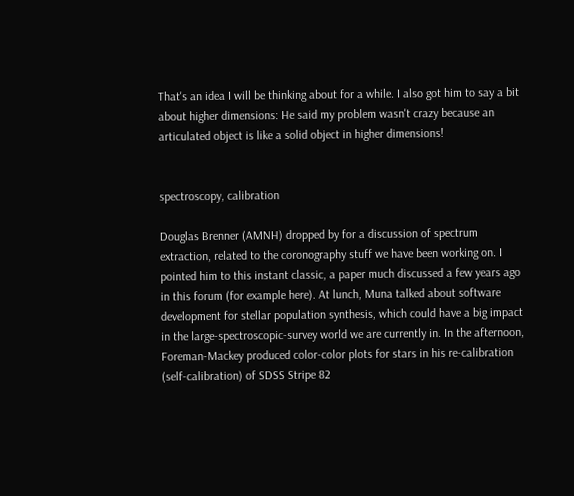That's an idea I will be thinking about for a while. I also got him to say a bit about higher dimensions: He said my problem wasn't crazy because an articulated object is like a solid object in higher dimensions!


spectroscopy, calibration

Douglas Brenner (AMNH) dropped by for a discussion of spectrum extraction, related to the coronography stuff we have been working on. I pointed him to this instant classic, a paper much discussed a few years ago in this forum (for example here). At lunch, Muna talked about software development for stellar population synthesis, which could have a big impact in the large-spectroscopic-survey world we are currently in. In the afternoon, Foreman-Mackey produced color-color plots for stars in his re-calibration (self-calibration) of SDSS Stripe 82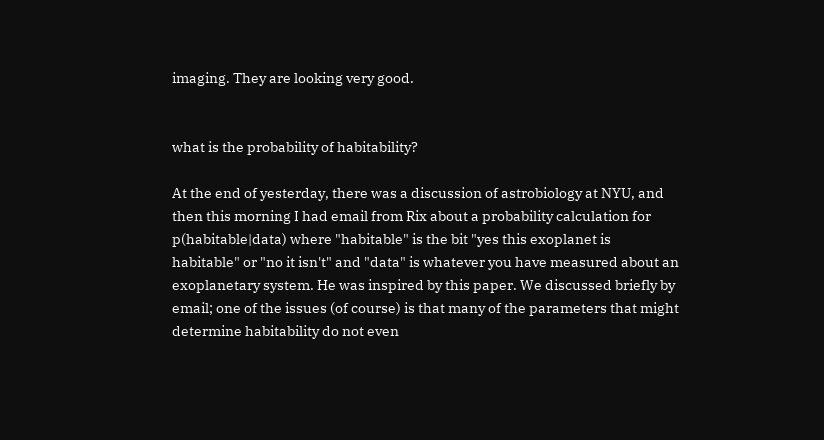imaging. They are looking very good.


what is the probability of habitability?

At the end of yesterday, there was a discussion of astrobiology at NYU, and then this morning I had email from Rix about a probability calculation for p(habitable|data) where "habitable" is the bit "yes this exoplanet is habitable" or "no it isn't" and "data" is whatever you have measured about an exoplanetary system. He was inspired by this paper. We discussed briefly by email; one of the issues (of course) is that many of the parameters that might determine habitability do not even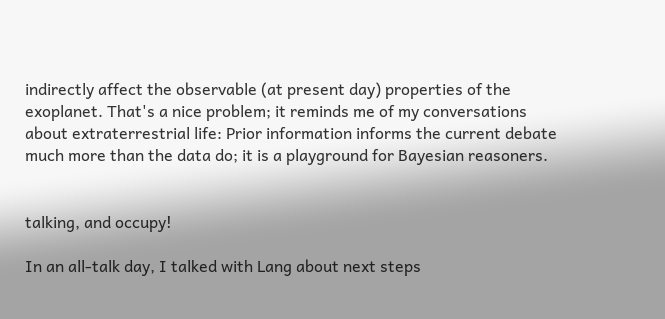indirectly affect the observable (at present day) properties of the exoplanet. That's a nice problem; it reminds me of my conversations about extraterrestrial life: Prior information informs the current debate much more than the data do; it is a playground for Bayesian reasoners.


talking, and occupy!

In an all-talk day, I talked with Lang about next steps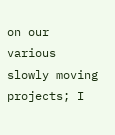on our various slowly moving projects; I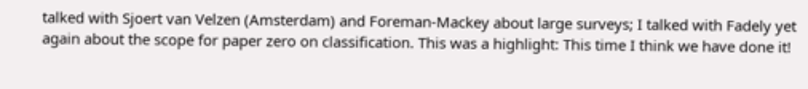talked with Sjoert van Velzen (Amsterdam) and Foreman-Mackey about large surveys; I talked with Fadely yet again about the scope for paper zero on classification. This was a highlight: This time I think we have done it!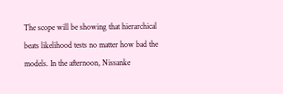The scope will be showing that hierarchical beats likelihood tests no matter how bad the models. In the afternoon, Nissanke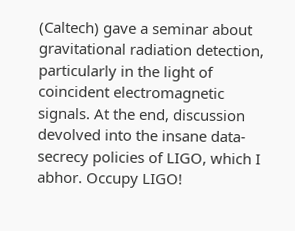(Caltech) gave a seminar about gravitational radiation detection, particularly in the light of coincident electromagnetic signals. At the end, discussion devolved into the insane data-secrecy policies of LIGO, which I abhor. Occupy LIGO!